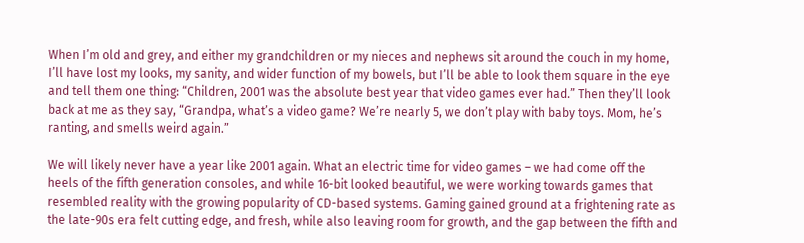When I’m old and grey, and either my grandchildren or my nieces and nephews sit around the couch in my home, I’ll have lost my looks, my sanity, and wider function of my bowels, but I’ll be able to look them square in the eye and tell them one thing: “Children, 2001 was the absolute best year that video games ever had.” Then they’ll look back at me as they say, “Grandpa, what’s a video game? We’re nearly 5, we don’t play with baby toys. Mom, he’s ranting, and smells weird again.”

We will likely never have a year like 2001 again. What an electric time for video games – we had come off the heels of the fifth generation consoles, and while 16-bit looked beautiful, we were working towards games that resembled reality with the growing popularity of CD-based systems. Gaming gained ground at a frightening rate as the late-90s era felt cutting edge, and fresh, while also leaving room for growth, and the gap between the fifth and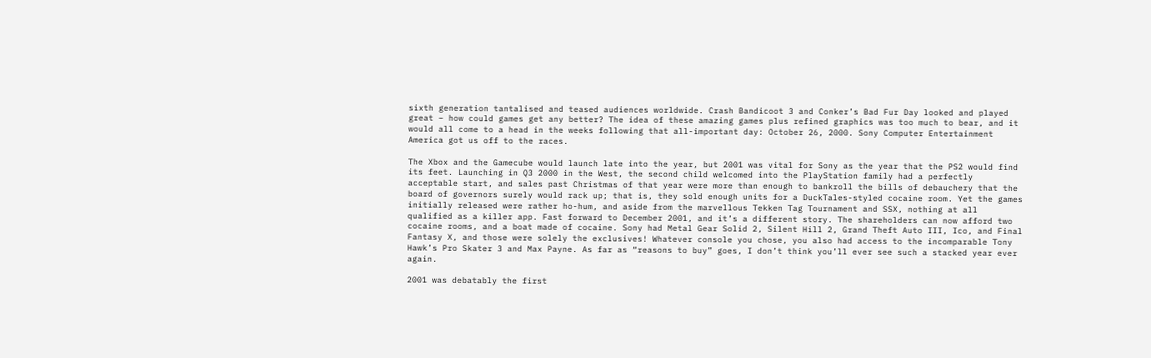sixth generation tantalised and teased audiences worldwide. Crash Bandicoot 3 and Conker’s Bad Fur Day looked and played great – how could games get any better? The idea of these amazing games plus refined graphics was too much to bear, and it would all come to a head in the weeks following that all-important day: October 26, 2000. Sony Computer Entertainment America got us off to the races.

The Xbox and the Gamecube would launch late into the year, but 2001 was vital for Sony as the year that the PS2 would find its feet. Launching in Q3 2000 in the West, the second child welcomed into the PlayStation family had a perfectly acceptable start, and sales past Christmas of that year were more than enough to bankroll the bills of debauchery that the board of governors surely would rack up; that is, they sold enough units for a DuckTales-styled cocaine room. Yet the games initially released were rather ho-hum, and aside from the marvellous Tekken Tag Tournament and SSX, nothing at all qualified as a killer app. Fast forward to December 2001, and it’s a different story. The shareholders can now afford two cocaine rooms, and a boat made of cocaine. Sony had Metal Gear Solid 2, Silent Hill 2, Grand Theft Auto III, Ico, and Final Fantasy X, and those were solely the exclusives! Whatever console you chose, you also had access to the incomparable Tony Hawk’s Pro Skater 3 and Max Payne. As far as “reasons to buy” goes, I don’t think you’ll ever see such a stacked year ever again.

2001 was debatably the first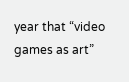year that “video games as art”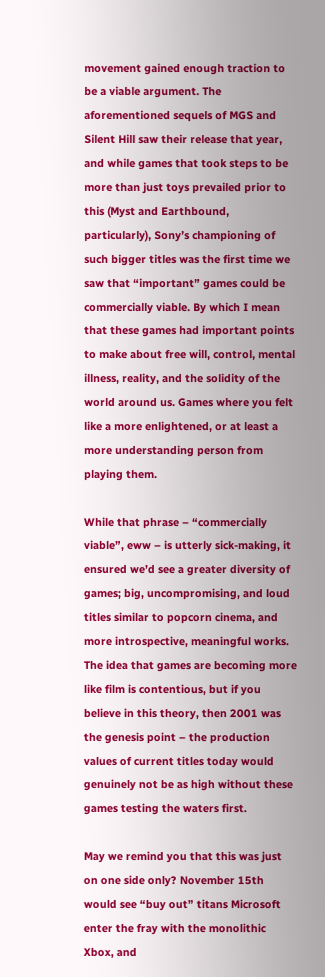movement gained enough traction to be a viable argument. The aforementioned sequels of MGS and Silent Hill saw their release that year, and while games that took steps to be more than just toys prevailed prior to this (Myst and Earthbound, particularly), Sony’s championing of such bigger titles was the first time we saw that “important” games could be commercially viable. By which I mean that these games had important points to make about free will, control, mental illness, reality, and the solidity of the world around us. Games where you felt like a more enlightened, or at least a more understanding person from playing them.

While that phrase – “commercially viable”, eww – is utterly sick-making, it ensured we’d see a greater diversity of games; big, uncompromising, and loud titles similar to popcorn cinema, and more introspective, meaningful works. The idea that games are becoming more like film is contentious, but if you believe in this theory, then 2001 was the genesis point – the production values of current titles today would genuinely not be as high without these games testing the waters first.

May we remind you that this was just on one side only? November 15th would see “buy out” titans Microsoft enter the fray with the monolithic Xbox, and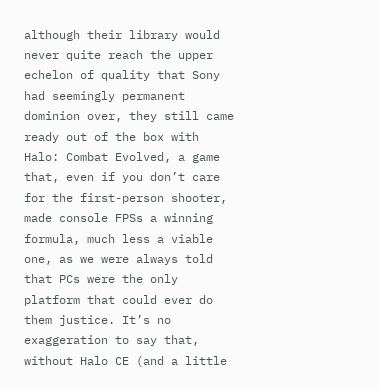although their library would never quite reach the upper echelon of quality that Sony had seemingly permanent dominion over, they still came ready out of the box with Halo: Combat Evolved, a game that, even if you don’t care for the first-person shooter, made console FPSs a winning formula, much less a viable one, as we were always told that PCs were the only platform that could ever do them justice. It’s no exaggeration to say that, without Halo CE (and a little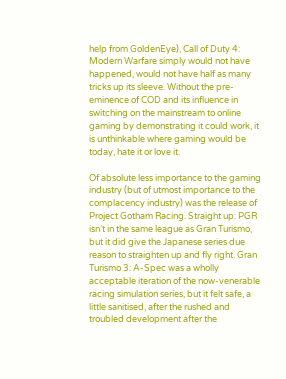help from GoldenEye), Call of Duty 4: Modern Warfare simply would not have happened, would not have half as many tricks up its sleeve. Without the pre-eminence of COD and its influence in switching on the mainstream to online gaming by demonstrating it could work, it is unthinkable where gaming would be today, hate it or love it.

Of absolute less importance to the gaming industry (but of utmost importance to the complacency industry) was the release of Project Gotham Racing. Straight up: PGR isn’t in the same league as Gran Turismo, but it did give the Japanese series due reason to straighten up and fly right. Gran Turismo 3: A-Spec was a wholly acceptable iteration of the now-venerable racing simulation series, but it felt safe, a little sanitised, after the rushed and troubled development after the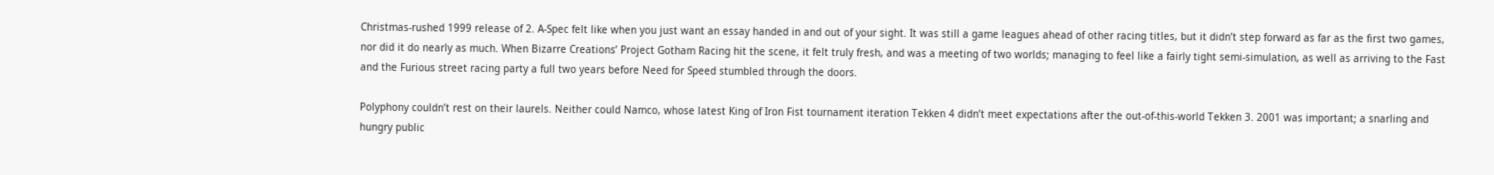Christmas-rushed 1999 release of 2. A-Spec felt like when you just want an essay handed in and out of your sight. It was still a game leagues ahead of other racing titles, but it didn’t step forward as far as the first two games, nor did it do nearly as much. When Bizarre Creations’ Project Gotham Racing hit the scene, it felt truly fresh, and was a meeting of two worlds; managing to feel like a fairly tight semi-simulation, as well as arriving to the Fast and the Furious street racing party a full two years before Need for Speed stumbled through the doors.

Polyphony couldn’t rest on their laurels. Neither could Namco, whose latest King of Iron Fist tournament iteration Tekken 4 didn’t meet expectations after the out-of-this-world Tekken 3. 2001 was important; a snarling and hungry public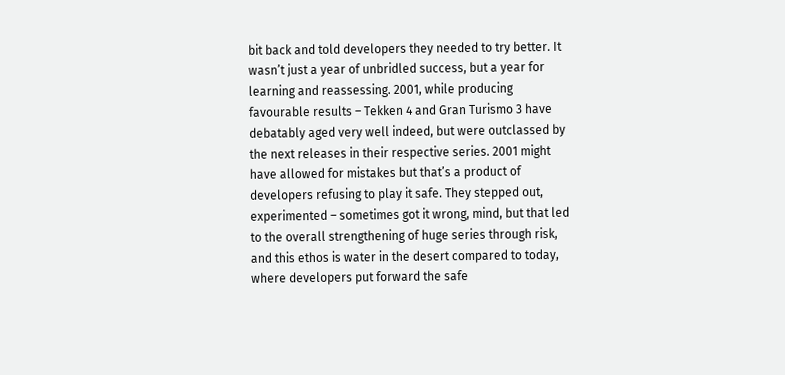bit back and told developers they needed to try better. It wasn’t just a year of unbridled success, but a year for learning and reassessing. 2001, while producing favourable results – Tekken 4 and Gran Turismo 3 have debatably aged very well indeed, but were outclassed by the next releases in their respective series. 2001 might have allowed for mistakes but that’s a product of developers refusing to play it safe. They stepped out, experimented – sometimes got it wrong, mind, but that led to the overall strengthening of huge series through risk, and this ethos is water in the desert compared to today, where developers put forward the safe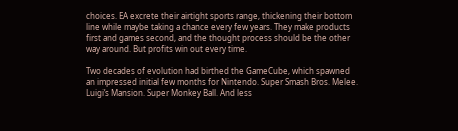choices. EA excrete their airtight sports range, thickening their bottom line while maybe taking a chance every few years. They make products first and games second, and the thought process should be the other way around. But profits win out every time.

Two decades of evolution had birthed the GameCube, which spawned an impressed initial few months for Nintendo. Super Smash Bros. Melee. Luigi’s Mansion. Super Monkey Ball. And less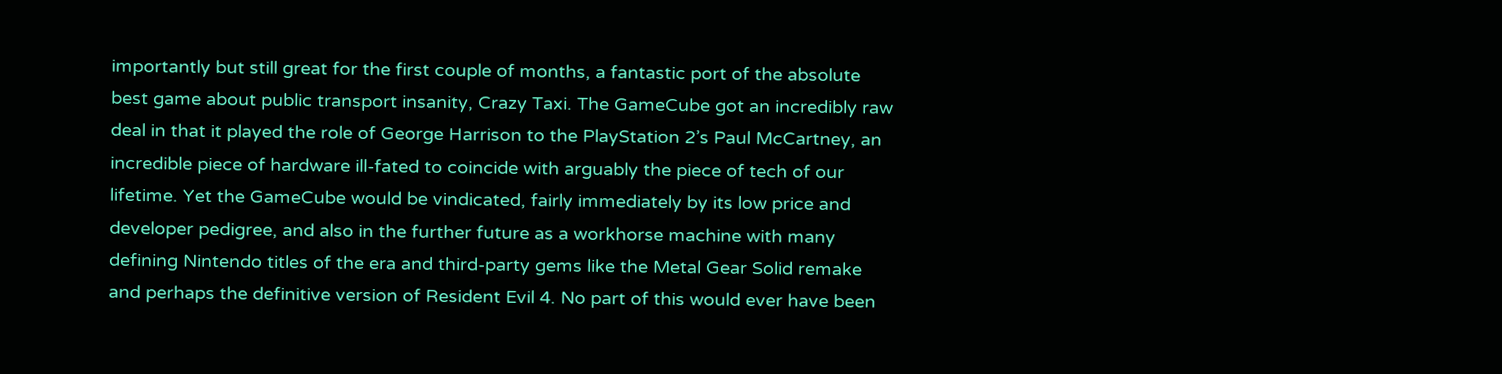importantly but still great for the first couple of months, a fantastic port of the absolute best game about public transport insanity, Crazy Taxi. The GameCube got an incredibly raw deal in that it played the role of George Harrison to the PlayStation 2’s Paul McCartney, an incredible piece of hardware ill-fated to coincide with arguably the piece of tech of our lifetime. Yet the GameCube would be vindicated, fairly immediately by its low price and developer pedigree, and also in the further future as a workhorse machine with many defining Nintendo titles of the era and third-party gems like the Metal Gear Solid remake and perhaps the definitive version of Resident Evil 4. No part of this would ever have been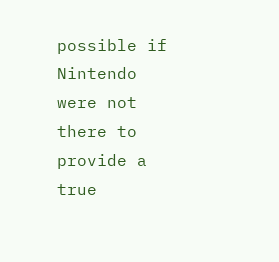possible if Nintendo were not there to provide a true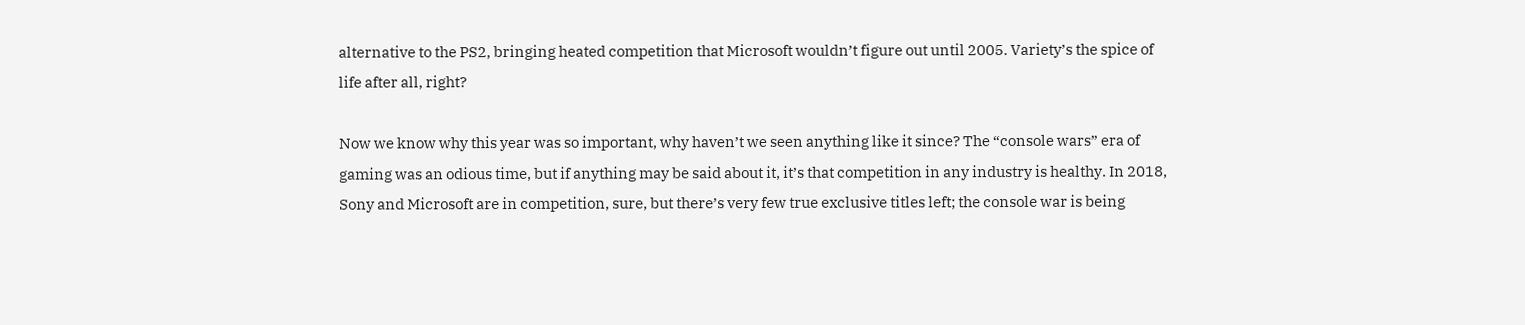alternative to the PS2, bringing heated competition that Microsoft wouldn’t figure out until 2005. Variety’s the spice of life after all, right?

Now we know why this year was so important, why haven’t we seen anything like it since? The “console wars” era of gaming was an odious time, but if anything may be said about it, it’s that competition in any industry is healthy. In 2018, Sony and Microsoft are in competition, sure, but there’s very few true exclusive titles left; the console war is being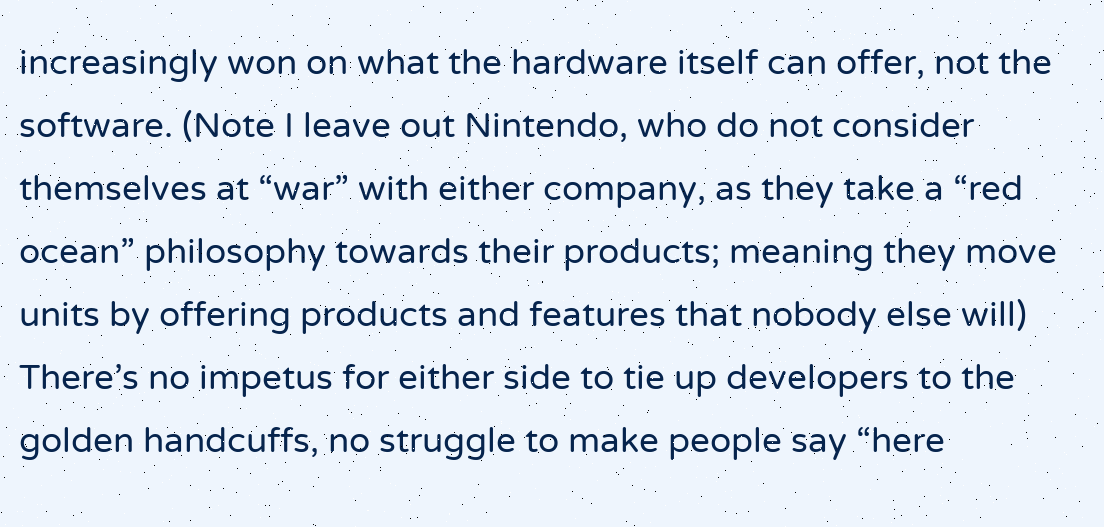increasingly won on what the hardware itself can offer, not the software. (Note I leave out Nintendo, who do not consider themselves at “war” with either company, as they take a “red ocean” philosophy towards their products; meaning they move units by offering products and features that nobody else will) There’s no impetus for either side to tie up developers to the golden handcuffs, no struggle to make people say “here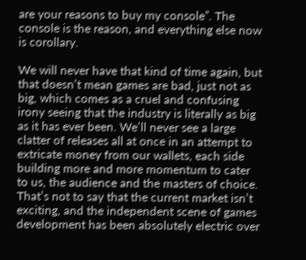are your reasons to buy my console”. The console is the reason, and everything else now is corollary.

We will never have that kind of time again, but that doesn’t mean games are bad, just not as big, which comes as a cruel and confusing irony seeing that the industry is literally as big as it has ever been. We’ll never see a large clatter of releases all at once in an attempt to extricate money from our wallets, each side building more and more momentum to cater to us, the audience and the masters of choice. That’s not to say that the current market isn’t exciting, and the independent scene of games development has been absolutely electric over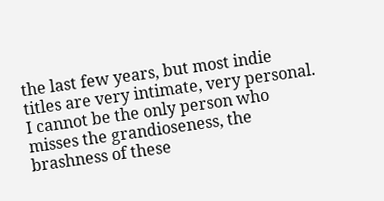the last few years, but most indie titles are very intimate, very personal. I cannot be the only person who misses the grandioseness, the brashness of these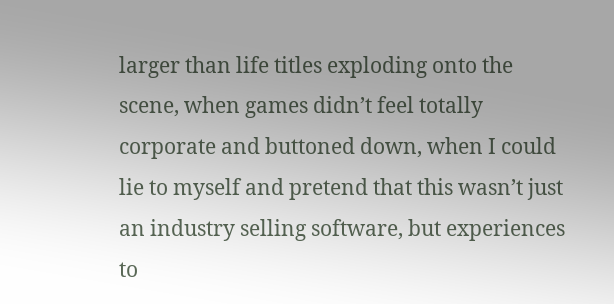larger than life titles exploding onto the scene, when games didn’t feel totally corporate and buttoned down, when I could lie to myself and pretend that this wasn’t just an industry selling software, but experiences to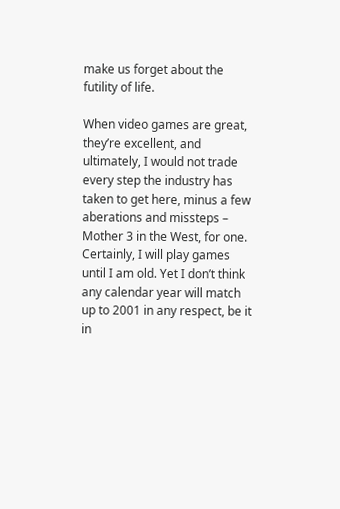make us forget about the futility of life.

When video games are great, they’re excellent, and ultimately, I would not trade every step the industry has taken to get here, minus a few aberations and missteps – Mother 3 in the West, for one. Certainly, I will play games until I am old. Yet I don’t think any calendar year will match up to 2001 in any respect, be it in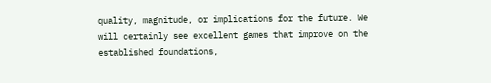quality, magnitude, or implications for the future. We will certainly see excellent games that improve on the established foundations,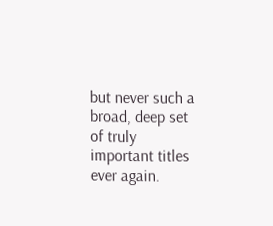but never such a broad, deep set of truly important titles ever again.